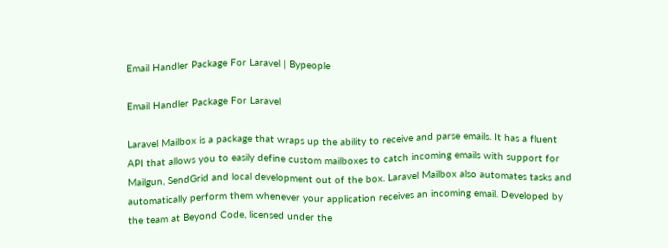Email Handler Package For Laravel | Bypeople

Email Handler Package For Laravel

Laravel Mailbox is a package that wraps up the ability to receive and parse emails. It has a fluent API that allows you to easily define custom mailboxes to catch incoming emails with support for Mailgun, SendGrid and local development out of the box. Laravel Mailbox also automates tasks and automatically perform them whenever your application receives an incoming email. Developed by the team at Beyond Code, licensed under the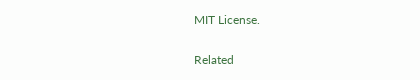MIT License.

Related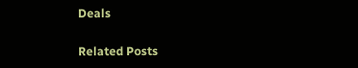Deals

Related Posts